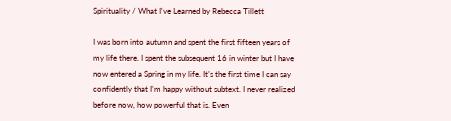Spirituality / What I've Learned by Rebecca Tillett

I was born into autumn and spent the first fifteen years of my life there. I spent the subsequent 16 in winter but I have now entered a Spring in my life. It’s the first time I can say confidently that I’m happy without subtext. I never realized before now, how powerful that is. Even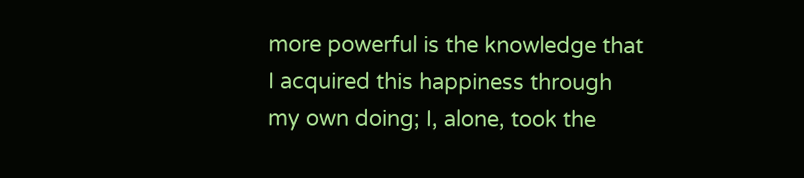more powerful is the knowledge that I acquired this happiness through my own doing; I, alone, took the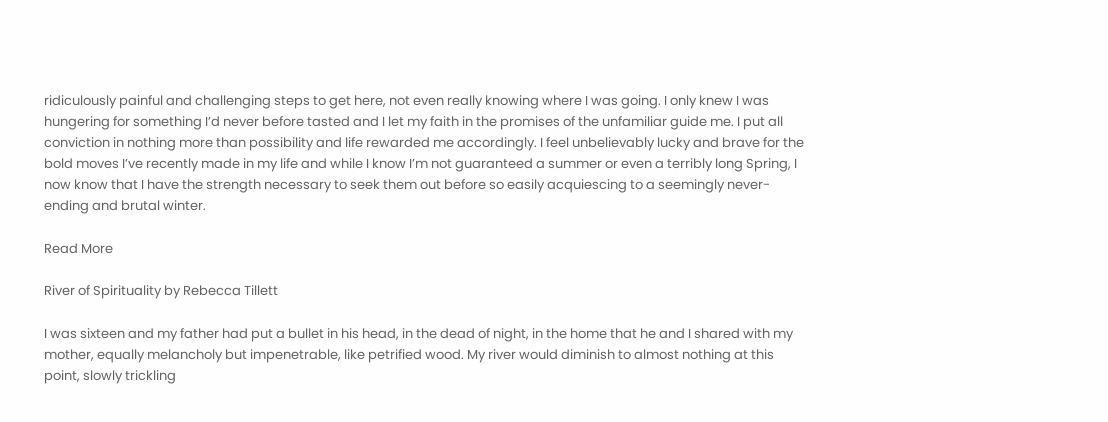ridiculously painful and challenging steps to get here, not even really knowing where I was going. I only knew I was hungering for something I’d never before tasted and I let my faith in the promises of the unfamiliar guide me. I put all conviction in nothing more than possibility and life rewarded me accordingly. I feel unbelievably lucky and brave for the bold moves I’ve recently made in my life and while I know I’m not guaranteed a summer or even a terribly long Spring, I now know that I have the strength necessary to seek them out before so easily acquiescing to a seemingly never-ending and brutal winter.

Read More

River of Spirituality by Rebecca Tillett

I was sixteen and my father had put a bullet in his head, in the dead of night, in the home that he and I shared with my mother, equally melancholy but impenetrable, like petrified wood. My river would diminish to almost nothing at this point, slowly trickling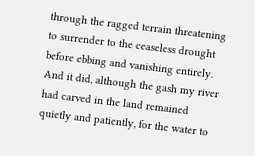through the ragged terrain threatening to surrender to the ceaseless drought before ebbing and vanishing entirely. And it did, although the gash my river had carved in the land remained quietly and patiently, for the water to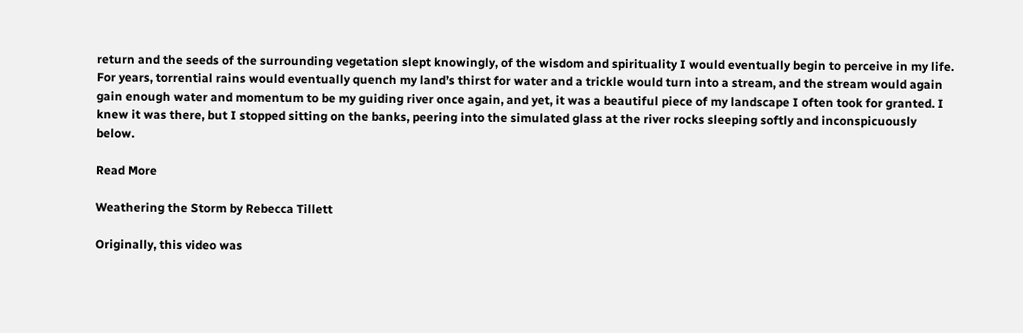return and the seeds of the surrounding vegetation slept knowingly, of the wisdom and spirituality I would eventually begin to perceive in my life. For years, torrential rains would eventually quench my land’s thirst for water and a trickle would turn into a stream, and the stream would again gain enough water and momentum to be my guiding river once again, and yet, it was a beautiful piece of my landscape I often took for granted. I knew it was there, but I stopped sitting on the banks, peering into the simulated glass at the river rocks sleeping softly and inconspicuously below.

Read More

Weathering the Storm by Rebecca Tillett

Originally, this video was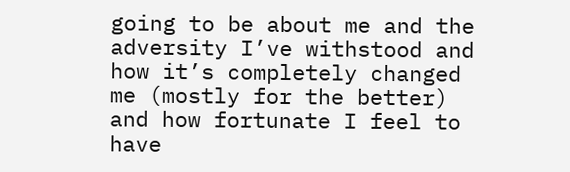going to be about me and the adversity I’ve withstood and how it’s completely changed me (mostly for the better) and how fortunate I feel to have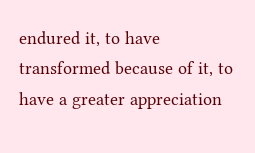endured it, to have transformed because of it, to have a greater appreciation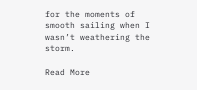for the moments of smooth sailing when I wasn’t weathering the storm.

Read More